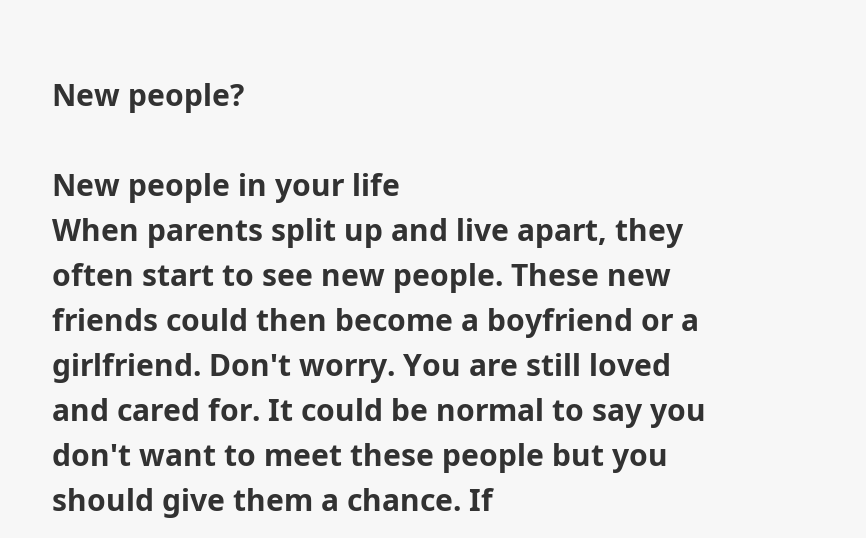New people?

New people in your life
When parents split up and live apart, they often start to see new people. These new friends could then become a boyfriend or a girlfriend. Don't worry. You are still loved and cared for. It could be normal to say you don't want to meet these people but you should give them a chance. If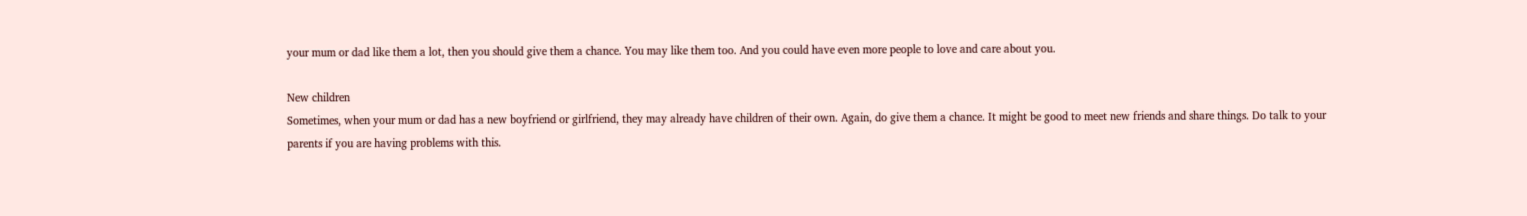your mum or dad like them a lot, then you should give them a chance. You may like them too. And you could have even more people to love and care about you.

New children
Sometimes, when your mum or dad has a new boyfriend or girlfriend, they may already have children of their own. Again, do give them a chance. It might be good to meet new friends and share things. Do talk to your parents if you are having problems with this.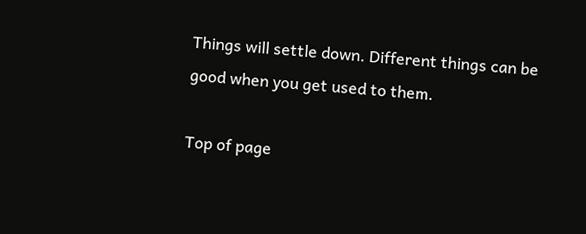Things will settle down. Different things can be good when you get used to them.

Top of page